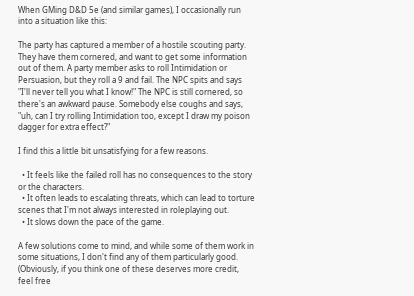When GMing D&D 5e (and similar games), I occasionally run into a situation like this:

The party has captured a member of a hostile scouting party. They have them cornered, and want to get some information out of them. A party member asks to roll Intimidation or Persuasion, but they roll a 9 and fail. The NPC spits and says "I'll never tell you what I know!" The NPC is still cornered, so there's an awkward pause. Somebody else coughs and says, "uh, can I try rolling Intimidation too, except I draw my poison dagger for extra effect?"

I find this a little bit unsatisfying for a few reasons.

  • It feels like the failed roll has no consequences to the story or the characters.
  • It often leads to escalating threats, which can lead to torture scenes that I'm not always interested in roleplaying out.
  • It slows down the pace of the game.

A few solutions come to mind, and while some of them work in some situations, I don't find any of them particularly good. (Obviously, if you think one of these deserves more credit, feel free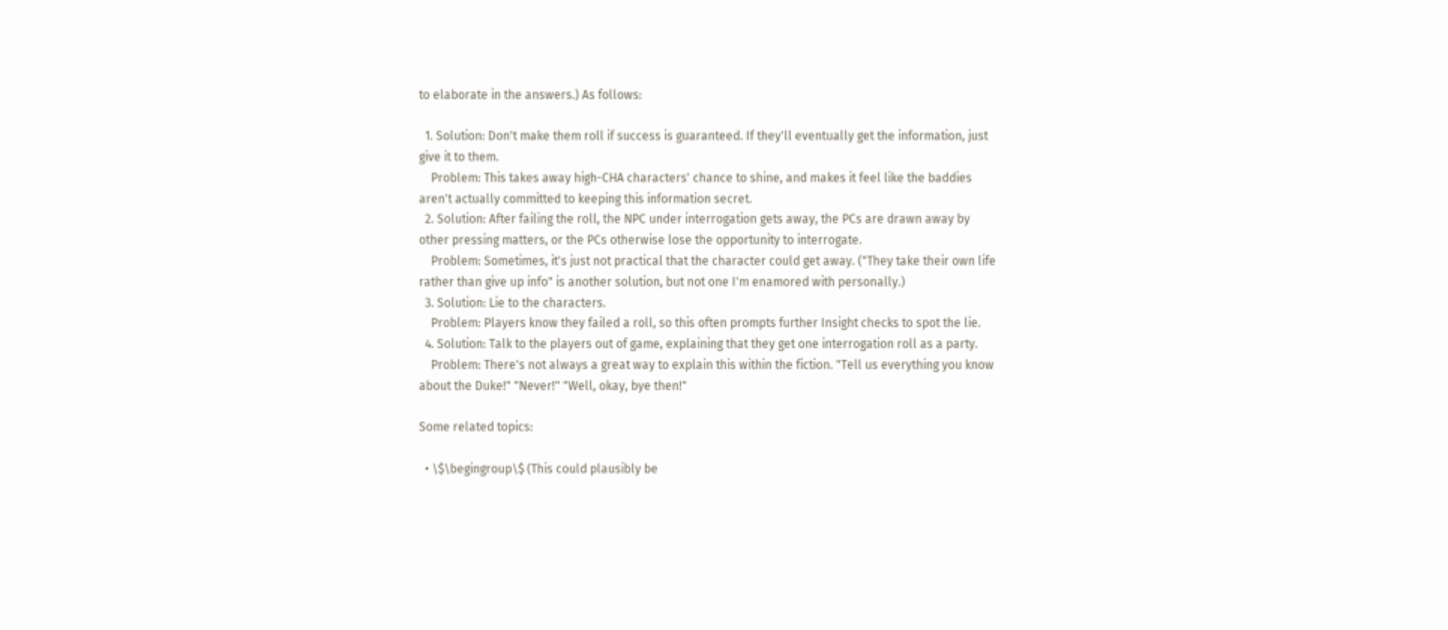to elaborate in the answers.) As follows:

  1. Solution: Don't make them roll if success is guaranteed. If they'll eventually get the information, just give it to them.
    Problem: This takes away high-CHA characters' chance to shine, and makes it feel like the baddies aren't actually committed to keeping this information secret.
  2. Solution: After failing the roll, the NPC under interrogation gets away, the PCs are drawn away by other pressing matters, or the PCs otherwise lose the opportunity to interrogate.
    Problem: Sometimes, it's just not practical that the character could get away. ("They take their own life rather than give up info" is another solution, but not one I'm enamored with personally.)
  3. Solution: Lie to the characters.
    Problem: Players know they failed a roll, so this often prompts further Insight checks to spot the lie.
  4. Solution: Talk to the players out of game, explaining that they get one interrogation roll as a party.
    Problem: There's not always a great way to explain this within the fiction. "Tell us everything you know about the Duke!" "Never!" "Well, okay, bye then!"

Some related topics:

  • \$\begingroup\$ (This could plausibly be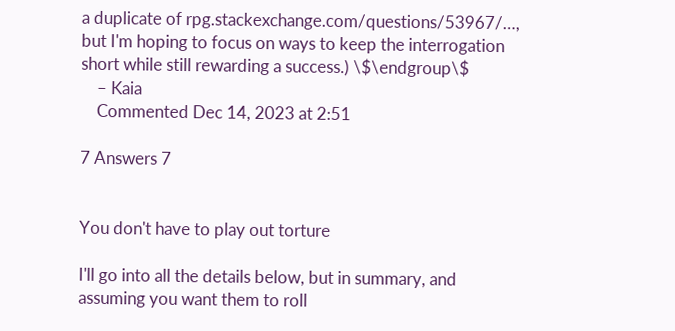a duplicate of rpg.stackexchange.com/questions/53967/…, but I'm hoping to focus on ways to keep the interrogation short while still rewarding a success.) \$\endgroup\$
    – Kaia
    Commented Dec 14, 2023 at 2:51

7 Answers 7


You don't have to play out torture

I'll go into all the details below, but in summary, and assuming you want them to roll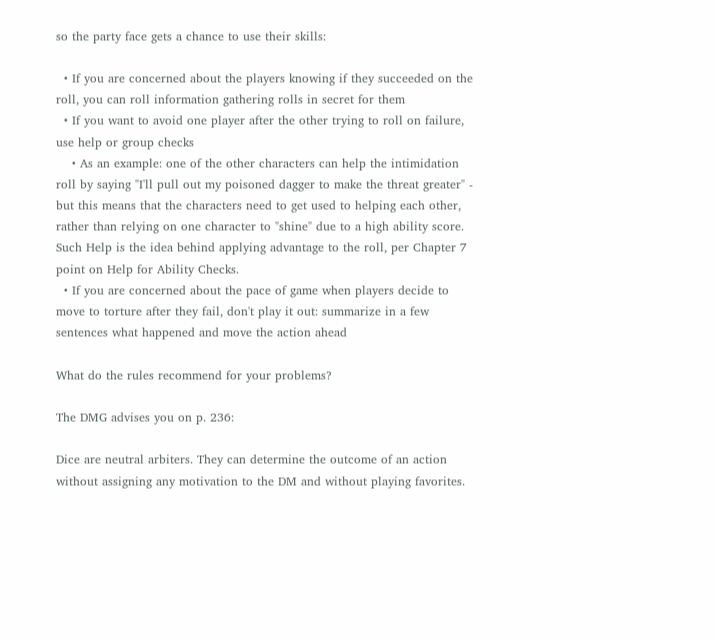so the party face gets a chance to use their skills:

  • If you are concerned about the players knowing if they succeeded on the roll, you can roll information gathering rolls in secret for them
  • If you want to avoid one player after the other trying to roll on failure, use help or group checks
    • As an example: one of the other characters can help the intimidation roll by saying "I'll pull out my poisoned dagger to make the threat greater" - but this means that the characters need to get used to helping each other, rather than relying on one character to "shine" due to a high ability score. Such Help is the idea behind applying advantage to the roll, per Chapter 7 point on Help for Ability Checks.
  • If you are concerned about the pace of game when players decide to move to torture after they fail, don't play it out: summarize in a few sentences what happened and move the action ahead

What do the rules recommend for your problems?

The DMG advises you on p. 236:

Dice are neutral arbiters. They can determine the outcome of an action without assigning any motivation to the DM and without playing favorites.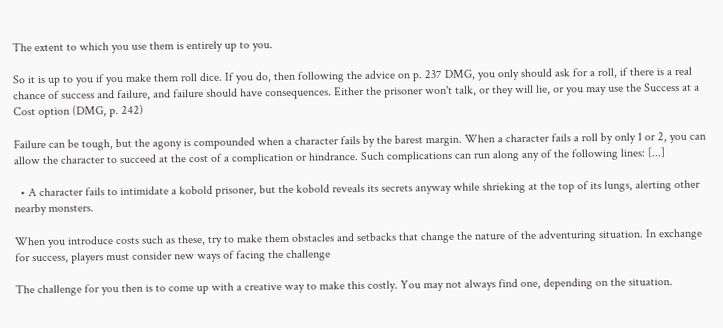The extent to which you use them is entirely up to you.

So it is up to you if you make them roll dice. If you do, then following the advice on p. 237 DMG, you only should ask for a roll, if there is a real chance of success and failure, and failure should have consequences. Either the prisoner won't talk, or they will lie, or you may use the Success at a Cost option (DMG, p. 242)

Failure can be tough, but the agony is compounded when a character fails by the barest margin. When a character fails a roll by only 1 or 2, you can allow the character to succeed at the cost of a complication or hindrance. Such complications can run along any of the following lines: [...]

  • A character fails to intimidate a kobold prisoner, but the kobold reveals its secrets anyway while shrieking at the top of its lungs, alerting other nearby monsters.

When you introduce costs such as these, try to make them obstacles and setbacks that change the nature of the adventuring situation. In exchange for success, players must consider new ways of facing the challenge

The challenge for you then is to come up with a creative way to make this costly. You may not always find one, depending on the situation.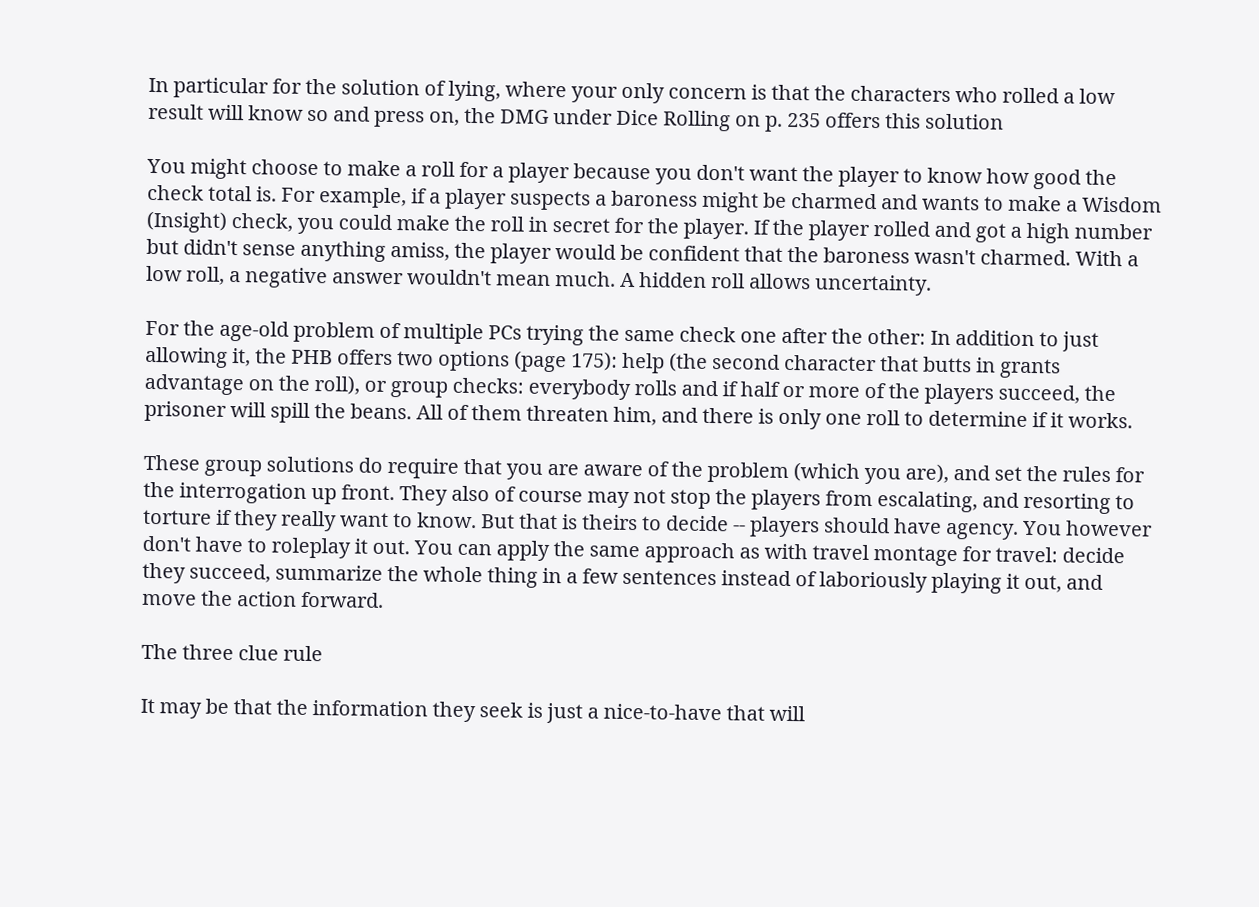In particular for the solution of lying, where your only concern is that the characters who rolled a low result will know so and press on, the DMG under Dice Rolling on p. 235 offers this solution

You might choose to make a roll for a player because you don't want the player to know how good the check total is. For example, if a player suspects a baroness might be charmed and wants to make a Wisdom (Insight) check, you could make the roll in secret for the player. If the player rolled and got a high number but didn't sense anything amiss, the player would be confident that the baroness wasn't charmed. With a low roll, a negative answer wouldn't mean much. A hidden roll allows uncertainty.

For the age-old problem of multiple PCs trying the same check one after the other: In addition to just allowing it, the PHB offers two options (page 175): help (the second character that butts in grants advantage on the roll), or group checks: everybody rolls and if half or more of the players succeed, the prisoner will spill the beans. All of them threaten him, and there is only one roll to determine if it works.

These group solutions do require that you are aware of the problem (which you are), and set the rules for the interrogation up front. They also of course may not stop the players from escalating, and resorting to torture if they really want to know. But that is theirs to decide -- players should have agency. You however don't have to roleplay it out. You can apply the same approach as with travel montage for travel: decide they succeed, summarize the whole thing in a few sentences instead of laboriously playing it out, and move the action forward.

The three clue rule

It may be that the information they seek is just a nice-to-have that will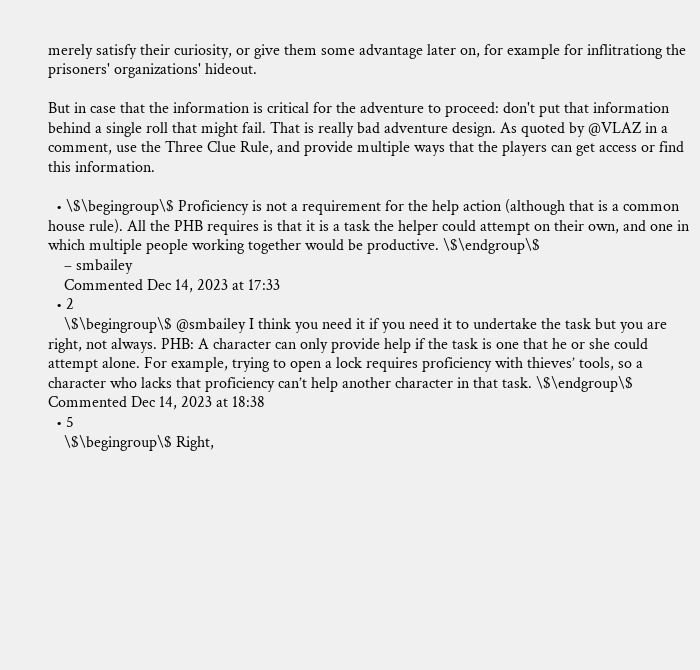merely satisfy their curiosity, or give them some advantage later on, for example for inflitrationg the prisoners' organizations' hideout.

But in case that the information is critical for the adventure to proceed: don't put that information behind a single roll that might fail. That is really bad adventure design. As quoted by @VLAZ in a comment, use the Three Clue Rule, and provide multiple ways that the players can get access or find this information.

  • \$\begingroup\$ Proficiency is not a requirement for the help action (although that is a common house rule). All the PHB requires is that it is a task the helper could attempt on their own, and one in which multiple people working together would be productive. \$\endgroup\$
    – smbailey
    Commented Dec 14, 2023 at 17:33
  • 2
    \$\begingroup\$ @smbailey I think you need it if you need it to undertake the task but you are right, not always. PHB: A character can only provide help if the task is one that he or she could attempt alone. For example, trying to open a lock requires proficiency with thieves’ tools, so a character who lacks that proficiency can’t help another character in that task. \$\endgroup\$ Commented Dec 14, 2023 at 18:38
  • 5
    \$\begingroup\$ Right,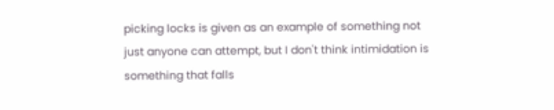picking locks is given as an example of something not just anyone can attempt, but I don't think intimidation is something that falls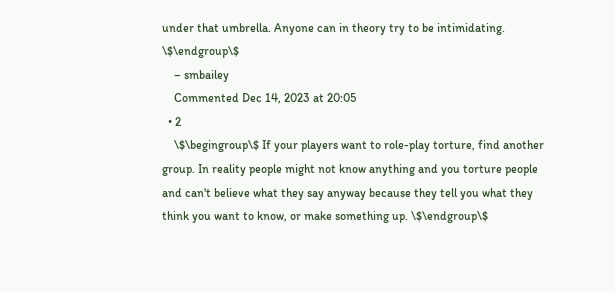under that umbrella. Anyone can in theory try to be intimidating. \$\endgroup\$
    – smbailey
    Commented Dec 14, 2023 at 20:05
  • 2
    \$\begingroup\$ If your players want to role-play torture, find another group. In reality people might not know anything and you torture people and can't believe what they say anyway because they tell you what they think you want to know, or make something up. \$\endgroup\$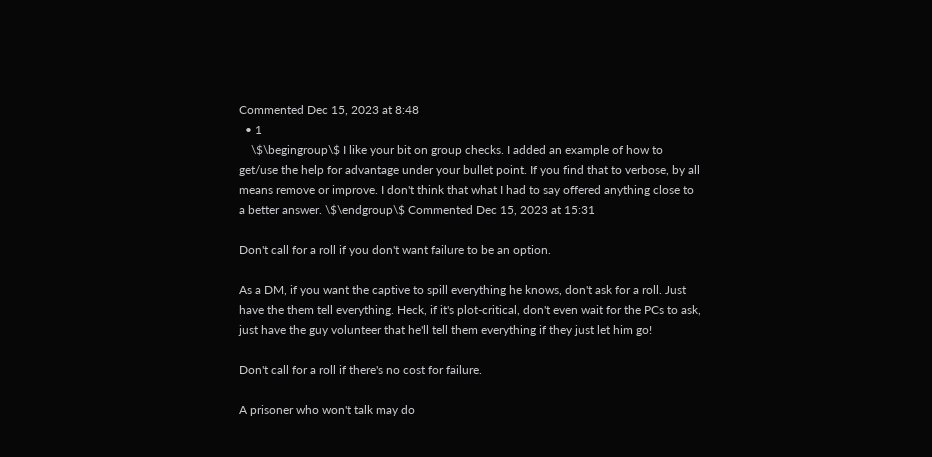Commented Dec 15, 2023 at 8:48
  • 1
    \$\begingroup\$ I like your bit on group checks. I added an example of how to get/use the help for advantage under your bullet point. If you find that to verbose, by all means remove or improve. I don't think that what I had to say offered anything close to a better answer. \$\endgroup\$ Commented Dec 15, 2023 at 15:31

Don't call for a roll if you don't want failure to be an option.

As a DM, if you want the captive to spill everything he knows, don't ask for a roll. Just have the them tell everything. Heck, if it's plot-critical, don't even wait for the PCs to ask, just have the guy volunteer that he'll tell them everything if they just let him go!

Don't call for a roll if there's no cost for failure.

A prisoner who won't talk may do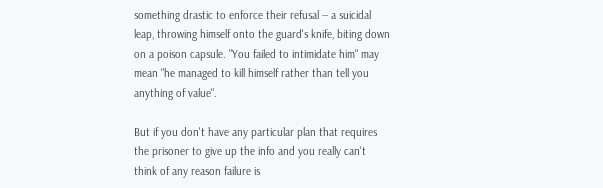something drastic to enforce their refusal -- a suicidal leap, throwing himself onto the guard's knife, biting down on a poison capsule. "You failed to intimidate him" may mean "he managed to kill himself rather than tell you anything of value".

But if you don't have any particular plan that requires the prisoner to give up the info and you really can't think of any reason failure is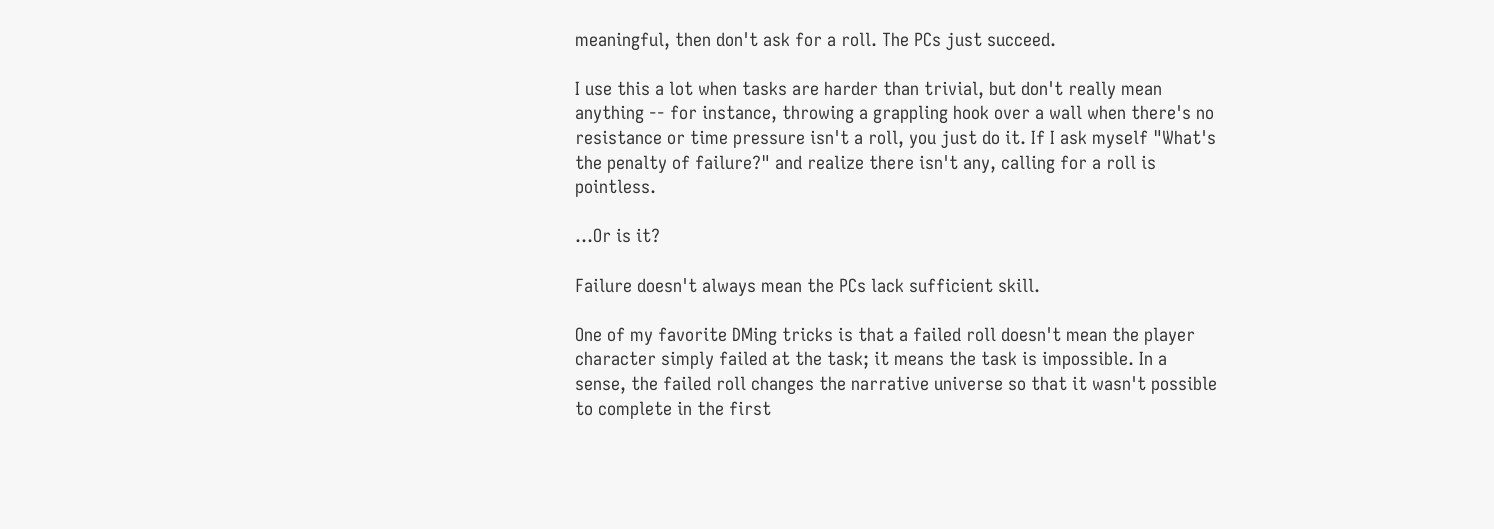meaningful, then don't ask for a roll. The PCs just succeed.

I use this a lot when tasks are harder than trivial, but don't really mean anything -- for instance, throwing a grappling hook over a wall when there's no resistance or time pressure isn't a roll, you just do it. If I ask myself "What's the penalty of failure?" and realize there isn't any, calling for a roll is pointless.

...Or is it?

Failure doesn't always mean the PCs lack sufficient skill.

One of my favorite DMing tricks is that a failed roll doesn't mean the player character simply failed at the task; it means the task is impossible. In a sense, the failed roll changes the narrative universe so that it wasn't possible to complete in the first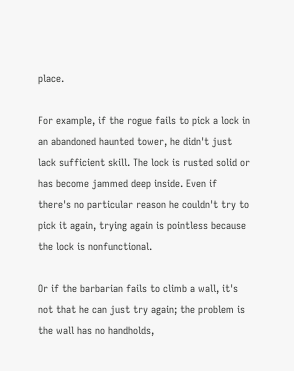place.

For example, if the rogue fails to pick a lock in an abandoned haunted tower, he didn't just lack sufficient skill. The lock is rusted solid or has become jammed deep inside. Even if there's no particular reason he couldn't try to pick it again, trying again is pointless because the lock is nonfunctional.

Or if the barbarian fails to climb a wall, it's not that he can just try again; the problem is the wall has no handholds,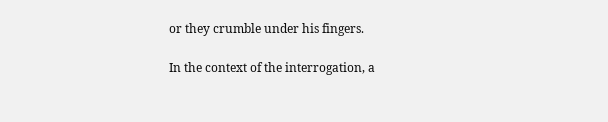or they crumble under his fingers.

In the context of the interrogation, a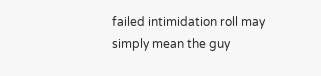failed intimidation roll may simply mean the guy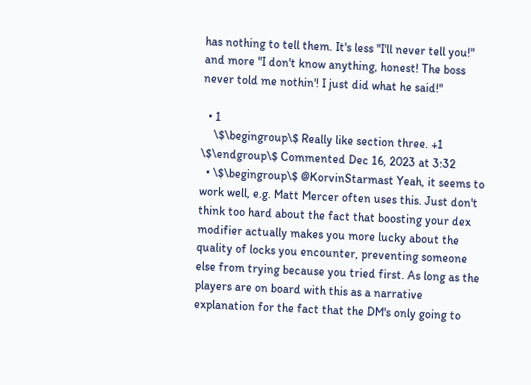has nothing to tell them. It's less "I'll never tell you!" and more "I don't know anything, honest! The boss never told me nothin'! I just did what he said!"

  • 1
    \$\begingroup\$ Really like section three. +1 \$\endgroup\$ Commented Dec 16, 2023 at 3:32
  • \$\begingroup\$ @KorvinStarmast Yeah, it seems to work well, e.g. Matt Mercer often uses this. Just don't think too hard about the fact that boosting your dex modifier actually makes you more lucky about the quality of locks you encounter, preventing someone else from trying because you tried first. As long as the players are on board with this as a narrative explanation for the fact that the DM's only going to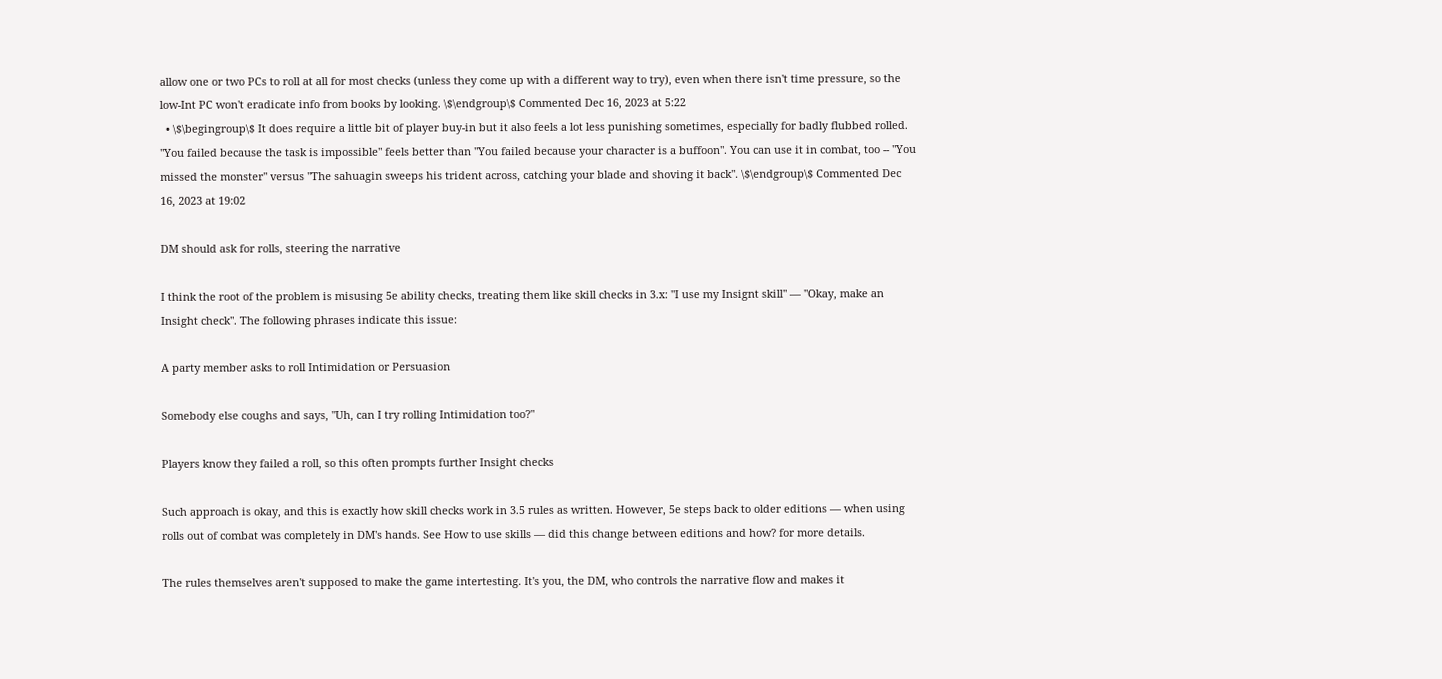allow one or two PCs to roll at all for most checks (unless they come up with a different way to try), even when there isn't time pressure, so the low-Int PC won't eradicate info from books by looking. \$\endgroup\$ Commented Dec 16, 2023 at 5:22
  • \$\begingroup\$ It does require a little bit of player buy-in but it also feels a lot less punishing sometimes, especially for badly flubbed rolled. "You failed because the task is impossible" feels better than "You failed because your character is a buffoon". You can use it in combat, too -- "You missed the monster" versus "The sahuagin sweeps his trident across, catching your blade and shoving it back". \$\endgroup\$ Commented Dec 16, 2023 at 19:02

DM should ask for rolls, steering the narrative

I think the root of the problem is misusing 5e ability checks, treating them like skill checks in 3.x: "I use my Insignt skill" — "Okay, make an Insight check". The following phrases indicate this issue:

A party member asks to roll Intimidation or Persuasion

Somebody else coughs and says, "Uh, can I try rolling Intimidation too?"

Players know they failed a roll, so this often prompts further Insight checks

Such approach is okay, and this is exactly how skill checks work in 3.5 rules as written. However, 5e steps back to older editions — when using rolls out of combat was completely in DM's hands. See How to use skills — did this change between editions and how? for more details.

The rules themselves aren't supposed to make the game intertesting. It's you, the DM, who controls the narrative flow and makes it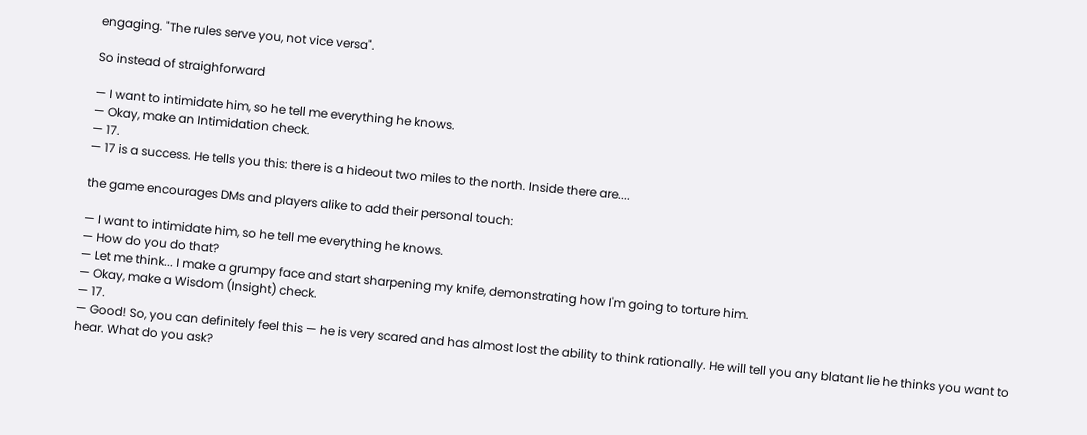engaging. "The rules serve you, not vice versa".

So instead of straighforward

— I want to intimidate him, so he tell me everything he knows.
— Okay, make an Intimidation check.
— 17.
— 17 is a success. He tells you this: there is a hideout two miles to the north. Inside there are....

the game encourages DMs and players alike to add their personal touch:

— I want to intimidate him, so he tell me everything he knows.
— How do you do that?
— Let me think... I make a grumpy face and start sharpening my knife, demonstrating how I'm going to torture him.
— Okay, make a Wisdom (Insight) check.
— 17.
— Good! So, you can definitely feel this — he is very scared and has almost lost the ability to think rationally. He will tell you any blatant lie he thinks you want to hear. What do you ask?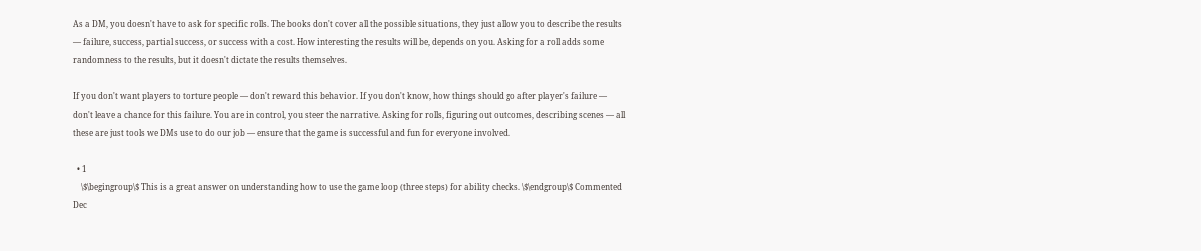As a DM, you doesn't have to ask for specific rolls. The books don't cover all the possible situations, they just allow you to describe the results — failure, success, partial success, or success with a cost. How interesting the results will be, depends on you. Asking for a roll adds some randomness to the results, but it doesn't dictate the results themselves.

If you don't want players to torture people — don't reward this behavior. If you don't know, how things should go after player's failure — don't leave a chance for this failure. You are in control, you steer the narrative. Asking for rolls, figuring out outcomes, describing scenes — all these are just tools we DMs use to do our job — ensure that the game is successful and fun for everyone involved.

  • 1
    \$\begingroup\$ This is a great answer on understanding how to use the game loop (three steps) for ability checks. \$\endgroup\$ Commented Dec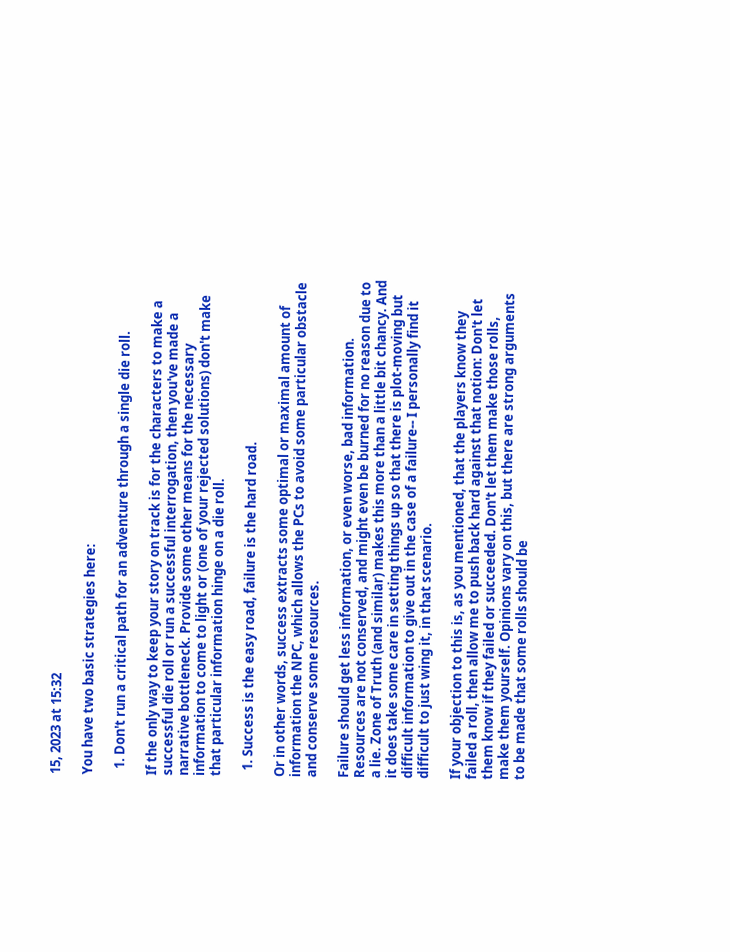15, 2023 at 15:32

You have two basic strategies here:

  1. Don't run a critical path for an adventure through a single die roll.

If the only way to keep your story on track is for the characters to make a successful die roll or run a successful interrogation, then you've made a narrative bottleneck. Provide some other means for the necessary information to come to light or (one of your rejected solutions) don't make that particular information hinge on a die roll.

  1. Success is the easy road, failure is the hard road.

Or in other words, success extracts some optimal or maximal amount of information the NPC, which allows the PCs to avoid some particular obstacle and conserve some resources.

Failure should get less information, or even worse, bad information. Resources are not conserved, and might even be burned for no reason due to a lie. Zone of Truth (and similar) makes this more than a little bit chancy. And it does take some care in setting things up so that there is plot-moving but difficult information to give out in the case of a failure-- I personally find it difficult to just wing it, in that scenario.

If your objection to this is, as you mentioned, that the players know they failed a roll, then allow me to push back hard against that notion: Don't let them know if they failed or succeeded. Don't let them make those rolls, make them yourself. Opinions vary on this, but there are strong arguments to be made that some rolls should be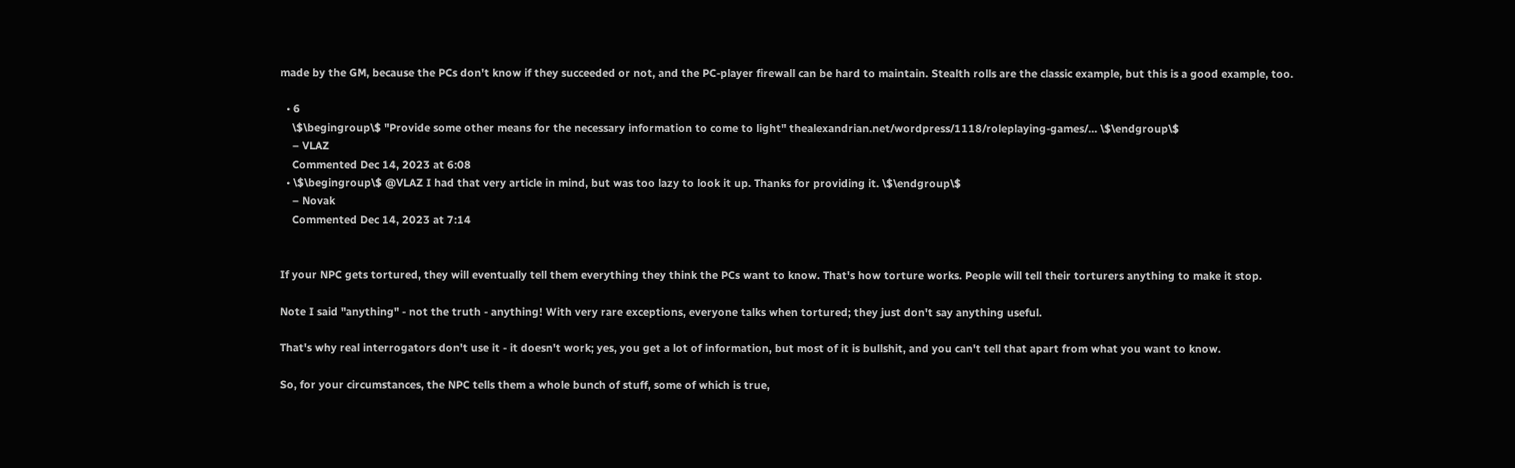made by the GM, because the PCs don't know if they succeeded or not, and the PC-player firewall can be hard to maintain. Stealth rolls are the classic example, but this is a good example, too.

  • 6
    \$\begingroup\$ "Provide some other means for the necessary information to come to light" thealexandrian.net/wordpress/1118/roleplaying-games/… \$\endgroup\$
    – VLAZ
    Commented Dec 14, 2023 at 6:08
  • \$\begingroup\$ @VLAZ I had that very article in mind, but was too lazy to look it up. Thanks for providing it. \$\endgroup\$
    – Novak
    Commented Dec 14, 2023 at 7:14


If your NPC gets tortured, they will eventually tell them everything they think the PCs want to know. That's how torture works. People will tell their torturers anything to make it stop.

Note I said "anything" - not the truth - anything! With very rare exceptions, everyone talks when tortured; they just don't say anything useful.

That's why real interrogators don't use it - it doesn't work; yes, you get a lot of information, but most of it is bullshit, and you can't tell that apart from what you want to know.

So, for your circumstances, the NPC tells them a whole bunch of stuff, some of which is true,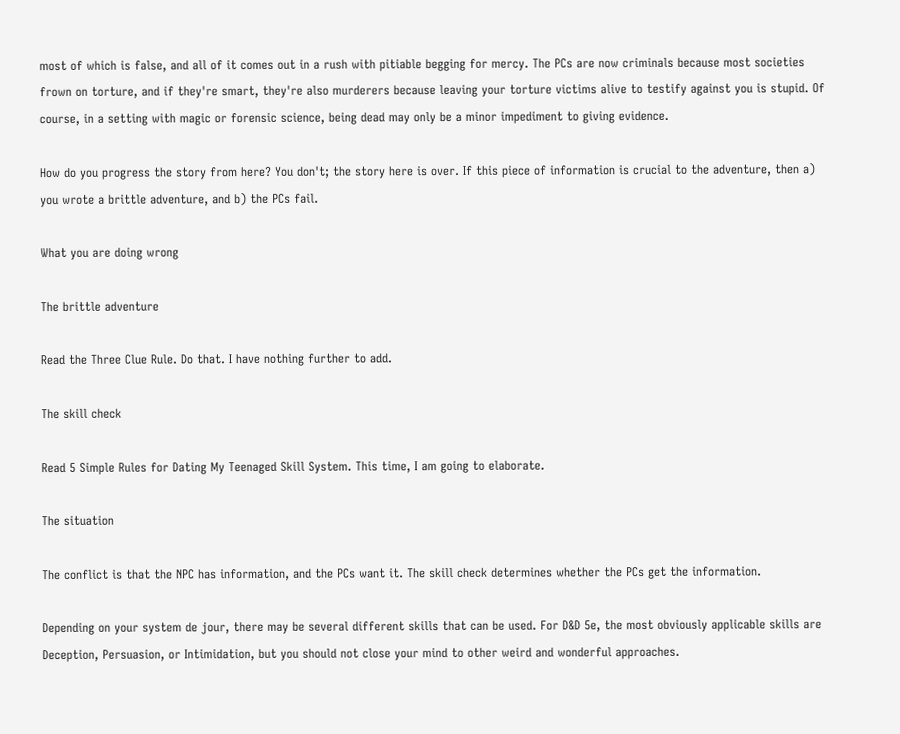most of which is false, and all of it comes out in a rush with pitiable begging for mercy. The PCs are now criminals because most societies frown on torture, and if they're smart, they're also murderers because leaving your torture victims alive to testify against you is stupid. Of course, in a setting with magic or forensic science, being dead may only be a minor impediment to giving evidence.

How do you progress the story from here? You don't; the story here is over. If this piece of information is crucial to the adventure, then a) you wrote a brittle adventure, and b) the PCs fail.

What you are doing wrong

The brittle adventure

Read the Three Clue Rule. Do that. I have nothing further to add.

The skill check

Read 5 Simple Rules for Dating My Teenaged Skill System. This time, I am going to elaborate.

The situation

The conflict is that the NPC has information, and the PCs want it. The skill check determines whether the PCs get the information.

Depending on your system de jour, there may be several different skills that can be used. For D&D 5e, the most obviously applicable skills are Deception, Persuasion, or Intimidation, but you should not close your mind to other weird and wonderful approaches.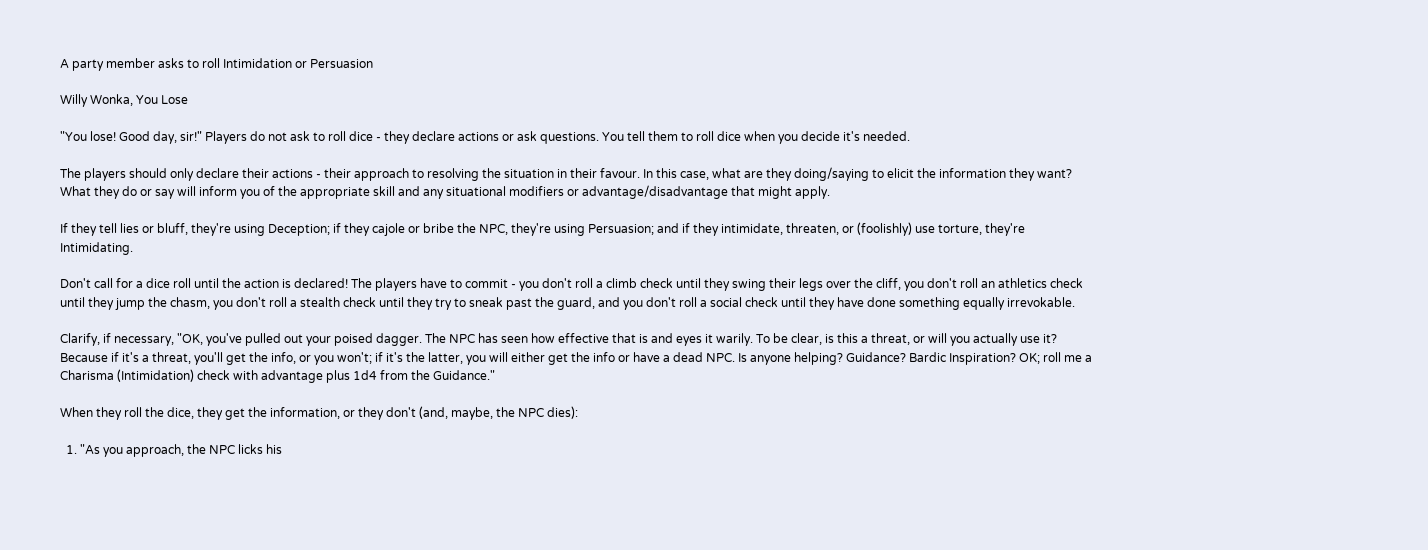A party member asks to roll Intimidation or Persuasion

Willy Wonka, You Lose

"You lose! Good day, sir!" Players do not ask to roll dice - they declare actions or ask questions. You tell them to roll dice when you decide it's needed.

The players should only declare their actions - their approach to resolving the situation in their favour. In this case, what are they doing/saying to elicit the information they want? What they do or say will inform you of the appropriate skill and any situational modifiers or advantage/disadvantage that might apply.

If they tell lies or bluff, they're using Deception; if they cajole or bribe the NPC, they're using Persuasion; and if they intimidate, threaten, or (foolishly) use torture, they're Intimidating.

Don't call for a dice roll until the action is declared! The players have to commit - you don't roll a climb check until they swing their legs over the cliff, you don't roll an athletics check until they jump the chasm, you don't roll a stealth check until they try to sneak past the guard, and you don't roll a social check until they have done something equally irrevokable.

Clarify, if necessary, "OK, you've pulled out your poised dagger. The NPC has seen how effective that is and eyes it warily. To be clear, is this a threat, or will you actually use it? Because if it's a threat, you'll get the info, or you won't; if it's the latter, you will either get the info or have a dead NPC. Is anyone helping? Guidance? Bardic Inspiration? OK; roll me a Charisma (Intimidation) check with advantage plus 1d4 from the Guidance."

When they roll the dice, they get the information, or they don't (and, maybe, the NPC dies):

  1. "As you approach, the NPC licks his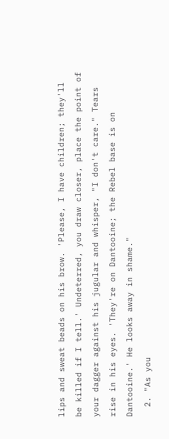lips and sweat beads on his brow. 'Please, I have children; they'll be killed if I tell.' Undeterred, you draw closer, place the point of your dagger against his jugular and whisper, "I don't care." Tears rise in his eyes. 'They're on Dantooine; the Rebel base is on Dantooine.' He looks away in shame."
  2. "As you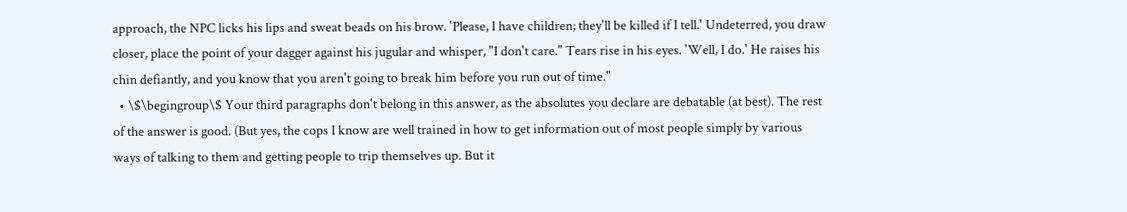approach, the NPC licks his lips and sweat beads on his brow. 'Please, I have children; they'll be killed if I tell.' Undeterred, you draw closer, place the point of your dagger against his jugular and whisper, "I don't care." Tears rise in his eyes. 'Well, I do.' He raises his chin defiantly, and you know that you aren't going to break him before you run out of time."
  • \$\begingroup\$ Your third paragraphs don't belong in this answer, as the absolutes you declare are debatable (at best). The rest of the answer is good. (But yes, the cops I know are well trained in how to get information out of most people simply by various ways of talking to them and getting people to trip themselves up. But it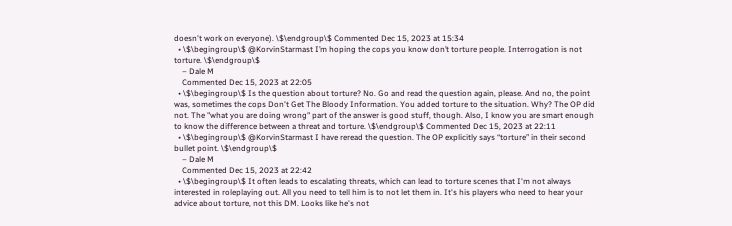doesn't work on everyone). \$\endgroup\$ Commented Dec 15, 2023 at 15:34
  • \$\begingroup\$ @KorvinStarmast I’m hoping the cops you know don’t torture people. Interrogation is not torture. \$\endgroup\$
    – Dale M
    Commented Dec 15, 2023 at 22:05
  • \$\begingroup\$ Is the question about torture? No. Go and read the question again, please. And no, the point was, sometimes the cops Don't Get The Bloody Information. You added torture to the situation. Why? The OP did not. The "what you are doing wrong" part of the answer is good stuff, though. Also, I know you are smart enough to know the difference between a threat and torture. \$\endgroup\$ Commented Dec 15, 2023 at 22:11
  • \$\begingroup\$ @KorvinStarmast I have reread the question. The OP explicitly says “torture” in their second bullet point. \$\endgroup\$
    – Dale M
    Commented Dec 15, 2023 at 22:42
  • \$\begingroup\$ It often leads to escalating threats, which can lead to torture scenes that I'm not always interested in roleplaying out. All you need to tell him is to not let them in. It's his players who need to hear your advice about torture, not this DM. Looks like he's not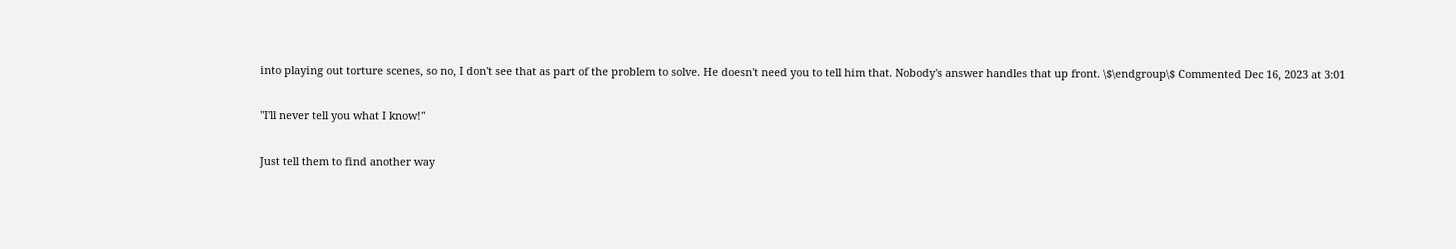into playing out torture scenes, so no, I don't see that as part of the problem to solve. He doesn't need you to tell him that. Nobody's answer handles that up front. \$\endgroup\$ Commented Dec 16, 2023 at 3:01

"I'll never tell you what I know!"

Just tell them to find another way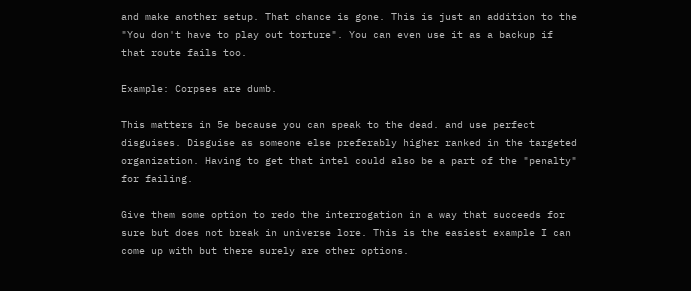and make another setup. That chance is gone. This is just an addition to the "You don't have to play out torture". You can even use it as a backup if that route fails too.

Example: Corpses are dumb.

This matters in 5e because you can speak to the dead. and use perfect disguises. Disguise as someone else preferably higher ranked in the targeted organization. Having to get that intel could also be a part of the "penalty" for failing.

Give them some option to redo the interrogation in a way that succeeds for sure but does not break in universe lore. This is the easiest example I can come up with but there surely are other options.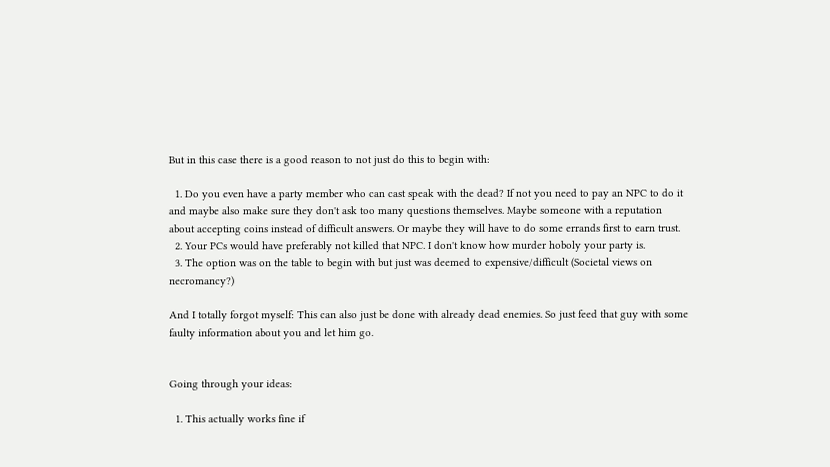But in this case there is a good reason to not just do this to begin with:

  1. Do you even have a party member who can cast speak with the dead? If not you need to pay an NPC to do it and maybe also make sure they don't ask too many questions themselves. Maybe someone with a reputation about accepting coins instead of difficult answers. Or maybe they will have to do some errands first to earn trust.
  2. Your PCs would have preferably not killed that NPC. I don't know how murder hoboly your party is.
  3. The option was on the table to begin with but just was deemed to expensive/difficult (Societal views on necromancy?)

And I totally forgot myself: This can also just be done with already dead enemies. So just feed that guy with some faulty information about you and let him go.


Going through your ideas:

  1. This actually works fine if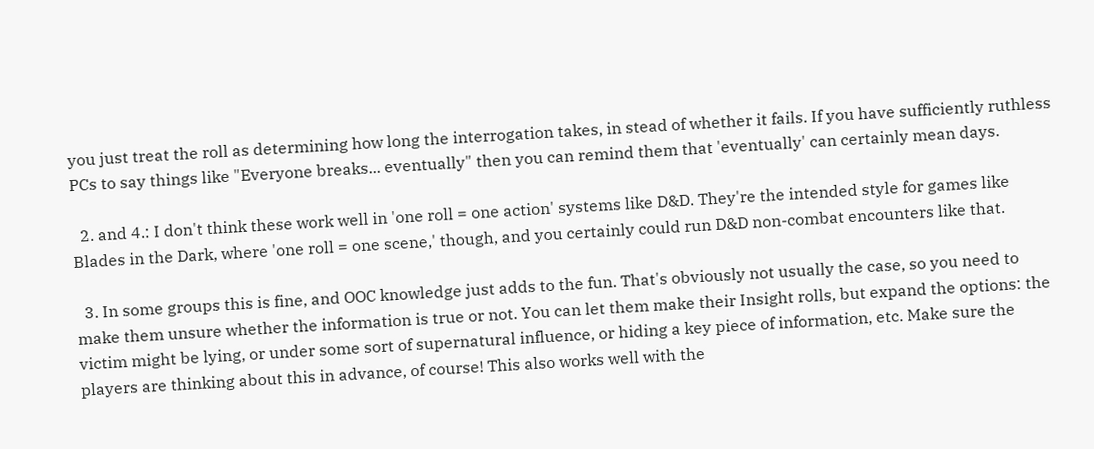you just treat the roll as determining how long the interrogation takes, in stead of whether it fails. If you have sufficiently ruthless PCs to say things like "Everyone breaks... eventually" then you can remind them that 'eventually' can certainly mean days.

  2. and 4.: I don't think these work well in 'one roll = one action' systems like D&D. They're the intended style for games like Blades in the Dark, where 'one roll = one scene,' though, and you certainly could run D&D non-combat encounters like that.

  3. In some groups this is fine, and OOC knowledge just adds to the fun. That's obviously not usually the case, so you need to make them unsure whether the information is true or not. You can let them make their Insight rolls, but expand the options: the victim might be lying, or under some sort of supernatural influence, or hiding a key piece of information, etc. Make sure the players are thinking about this in advance, of course! This also works well with the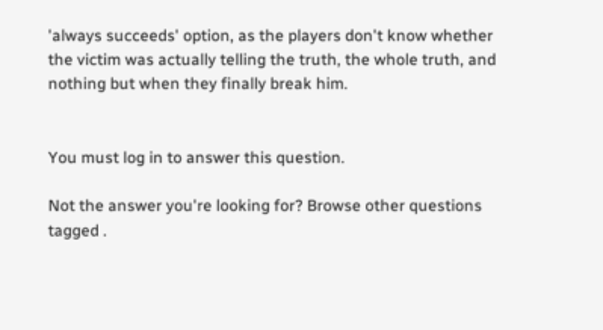'always succeeds' option, as the players don't know whether the victim was actually telling the truth, the whole truth, and nothing but when they finally break him.


You must log in to answer this question.

Not the answer you're looking for? Browse other questions tagged .